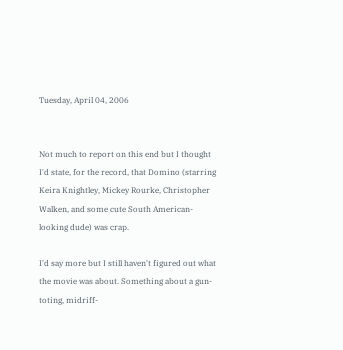Tuesday, April 04, 2006


Not much to report on this end but I thought I'd state, for the record, that Domino (starring Keira Knightley, Mickey Rourke, Christopher Walken, and some cute South American-looking dude) was crap.

I'd say more but I still haven't figured out what the movie was about. Something about a gun-toting, midriff-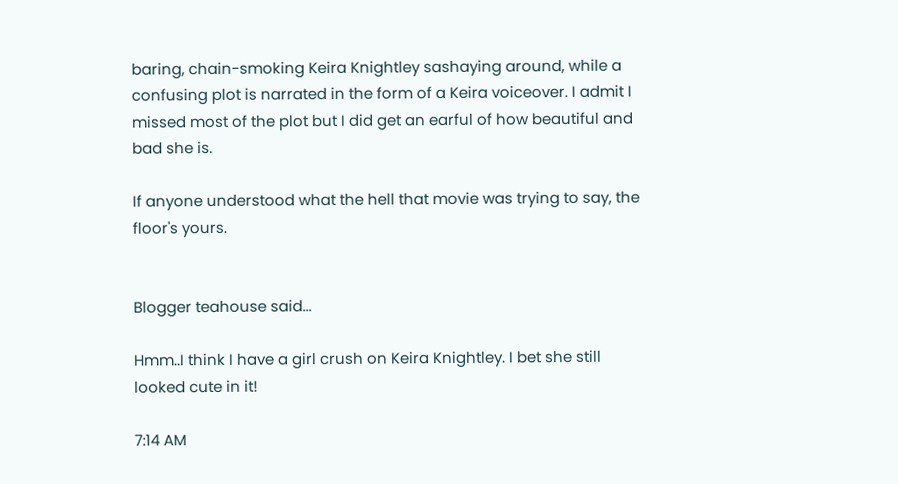baring, chain-smoking Keira Knightley sashaying around, while a confusing plot is narrated in the form of a Keira voiceover. I admit I missed most of the plot but I did get an earful of how beautiful and bad she is.

If anyone understood what the hell that movie was trying to say, the floor's yours.


Blogger teahouse said...

Hmm..I think I have a girl crush on Keira Knightley. I bet she still looked cute in it!

7:14 AM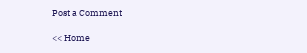Post a Comment

<< Home